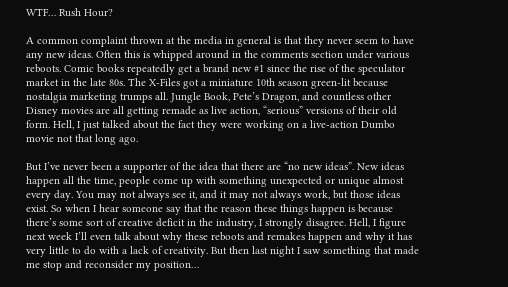WTF… Rush Hour?

A common complaint thrown at the media in general is that they never seem to have any new ideas. Often this is whipped around in the comments section under various reboots. Comic books repeatedly get a brand new #1 since the rise of the speculator market in the late 80s. The X-Files got a miniature 10th season green-lit because nostalgia marketing trumps all. Jungle Book, Pete’s Dragon, and countless other Disney movies are all getting remade as live action, “serious” versions of their old form. Hell, I just talked about the fact they were working on a live-action Dumbo movie not that long ago.

But I’ve never been a supporter of the idea that there are “no new ideas”. New ideas happen all the time, people come up with something unexpected or unique almost every day. You may not always see it, and it may not always work, but those ideas exist. So when I hear someone say that the reason these things happen is because there’s some sort of creative deficit in the industry, I strongly disagree. Hell, I figure next week I’ll even talk about why these reboots and remakes happen and why it has very little to do with a lack of creativity. But then last night I saw something that made me stop and reconsider my position…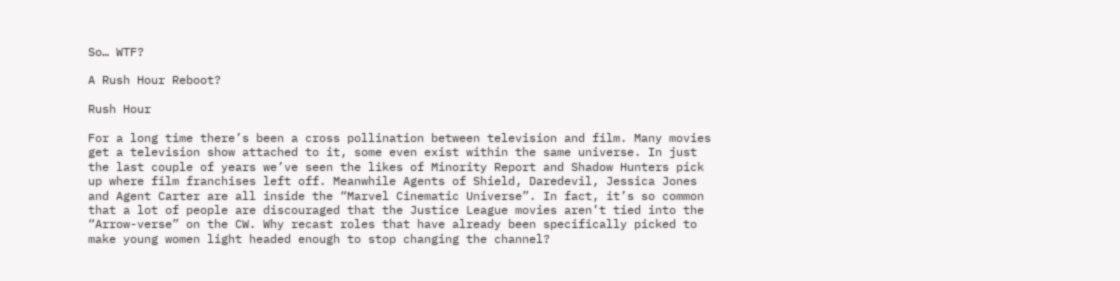So… WTF?

A Rush Hour Reboot?

Rush Hour

For a long time there’s been a cross pollination between television and film. Many movies get a television show attached to it, some even exist within the same universe. In just the last couple of years we’ve seen the likes of Minority Report and Shadow Hunters pick up where film franchises left off. Meanwhile Agents of Shield, Daredevil, Jessica Jones and Agent Carter are all inside the “Marvel Cinematic Universe”. In fact, it’s so common that a lot of people are discouraged that the Justice League movies aren’t tied into the “Arrow-verse” on the CW. Why recast roles that have already been specifically picked to make young women light headed enough to stop changing the channel?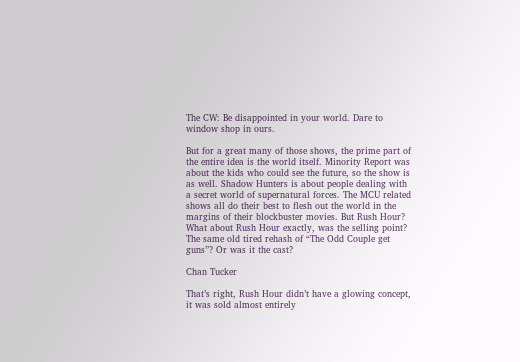The CW: Be disappointed in your world. Dare to window shop in ours.

But for a great many of those shows, the prime part of the entire idea is the world itself. Minority Report was about the kids who could see the future, so the show is as well. Shadow Hunters is about people dealing with a secret world of supernatural forces. The MCU related shows all do their best to flesh out the world in the margins of their blockbuster movies. But Rush Hour? What about Rush Hour exactly, was the selling point? The same old tired rehash of “The Odd Couple get guns”? Or was it the cast?

Chan Tucker

That’s right, Rush Hour didn’t have a glowing concept, it was sold almost entirely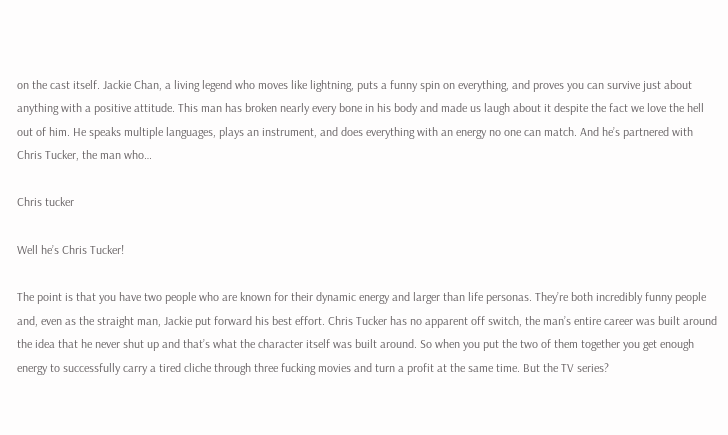on the cast itself. Jackie Chan, a living legend who moves like lightning, puts a funny spin on everything, and proves you can survive just about anything with a positive attitude. This man has broken nearly every bone in his body and made us laugh about it despite the fact we love the hell out of him. He speaks multiple languages, plays an instrument, and does everything with an energy no one can match. And he’s partnered with Chris Tucker, the man who…

Chris tucker

Well he’s Chris Tucker!

The point is that you have two people who are known for their dynamic energy and larger than life personas. They’re both incredibly funny people and, even as the straight man, Jackie put forward his best effort. Chris Tucker has no apparent off switch, the man’s entire career was built around the idea that he never shut up and that’s what the character itself was built around. So when you put the two of them together you get enough energy to successfully carry a tired cliche through three fucking movies and turn a profit at the same time. But the TV series?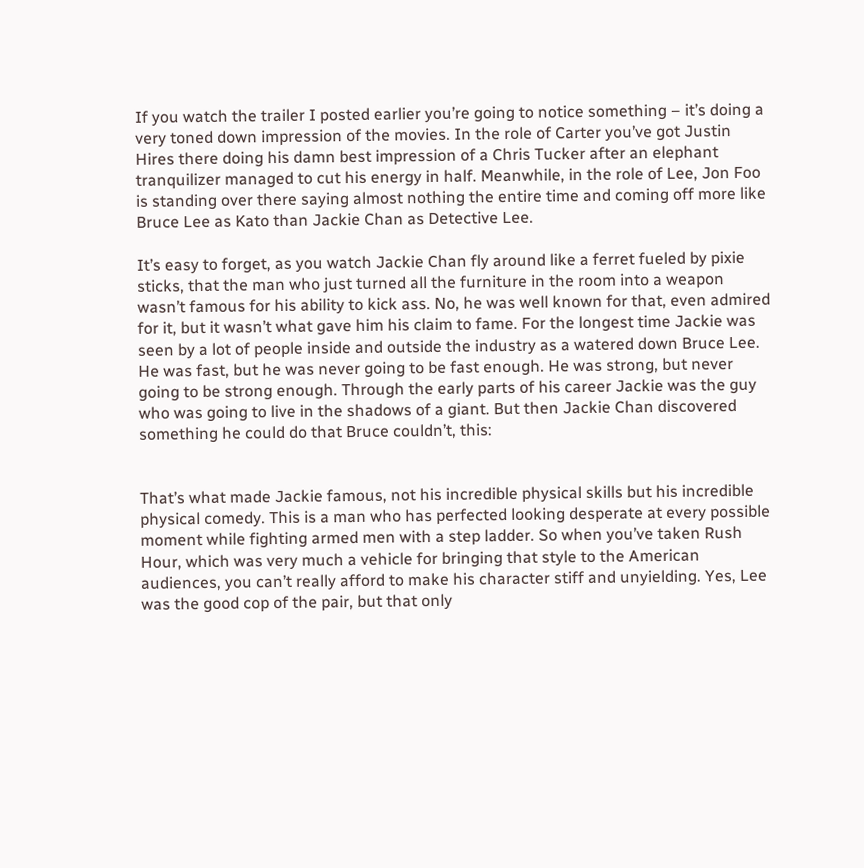If you watch the trailer I posted earlier you’re going to notice something – it’s doing a very toned down impression of the movies. In the role of Carter you’ve got Justin Hires there doing his damn best impression of a Chris Tucker after an elephant tranquilizer managed to cut his energy in half. Meanwhile, in the role of Lee, Jon Foo is standing over there saying almost nothing the entire time and coming off more like Bruce Lee as Kato than Jackie Chan as Detective Lee.

It’s easy to forget, as you watch Jackie Chan fly around like a ferret fueled by pixie sticks, that the man who just turned all the furniture in the room into a weapon wasn’t famous for his ability to kick ass. No, he was well known for that, even admired for it, but it wasn’t what gave him his claim to fame. For the longest time Jackie was seen by a lot of people inside and outside the industry as a watered down Bruce Lee. He was fast, but he was never going to be fast enough. He was strong, but never going to be strong enough. Through the early parts of his career Jackie was the guy who was going to live in the shadows of a giant. But then Jackie Chan discovered something he could do that Bruce couldn’t, this:


That’s what made Jackie famous, not his incredible physical skills but his incredible physical comedy. This is a man who has perfected looking desperate at every possible moment while fighting armed men with a step ladder. So when you’ve taken Rush Hour, which was very much a vehicle for bringing that style to the American audiences, you can’t really afford to make his character stiff and unyielding. Yes, Lee was the good cop of the pair, but that only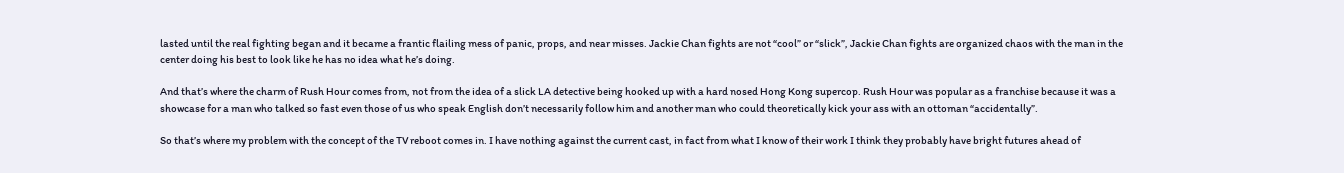lasted until the real fighting began and it became a frantic flailing mess of panic, props, and near misses. Jackie Chan fights are not “cool” or “slick”, Jackie Chan fights are organized chaos with the man in the center doing his best to look like he has no idea what he’s doing.

And that’s where the charm of Rush Hour comes from, not from the idea of a slick LA detective being hooked up with a hard nosed Hong Kong supercop. Rush Hour was popular as a franchise because it was a showcase for a man who talked so fast even those of us who speak English don’t necessarily follow him and another man who could theoretically kick your ass with an ottoman “accidentally”.

So that’s where my problem with the concept of the TV reboot comes in. I have nothing against the current cast, in fact from what I know of their work I think they probably have bright futures ahead of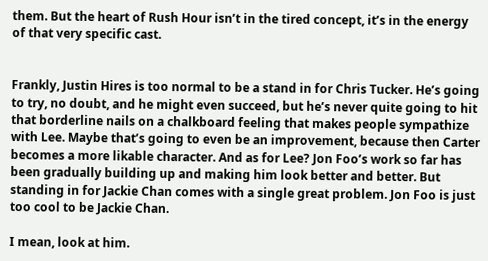them. But the heart of Rush Hour isn’t in the tired concept, it’s in the energy of that very specific cast.


Frankly, Justin Hires is too normal to be a stand in for Chris Tucker. He’s going to try, no doubt, and he might even succeed, but he’s never quite going to hit that borderline nails on a chalkboard feeling that makes people sympathize with Lee. Maybe that’s going to even be an improvement, because then Carter becomes a more likable character. And as for Lee? Jon Foo’s work so far has been gradually building up and making him look better and better. But standing in for Jackie Chan comes with a single great problem. Jon Foo is just too cool to be Jackie Chan.

I mean, look at him.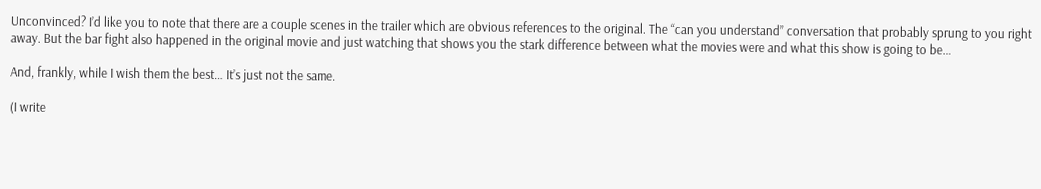Unconvinced? I’d like you to note that there are a couple scenes in the trailer which are obvious references to the original. The “can you understand” conversation that probably sprung to you right away. But the bar fight also happened in the original movie and just watching that shows you the stark difference between what the movies were and what this show is going to be…

And, frankly, while I wish them the best… It’s just not the same.

(I write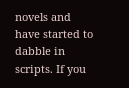novels and have started to dabble in scripts. If you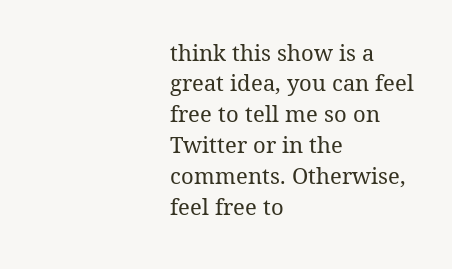think this show is a great idea, you can feel free to tell me so on Twitter or in the comments. Otherwise, feel free to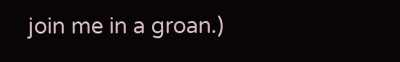join me in a groan.)